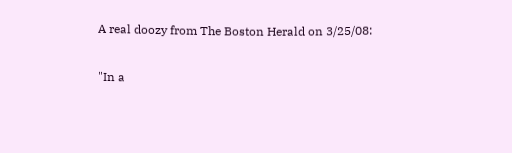A real doozy from The Boston Herald on 3/25/08:

"In a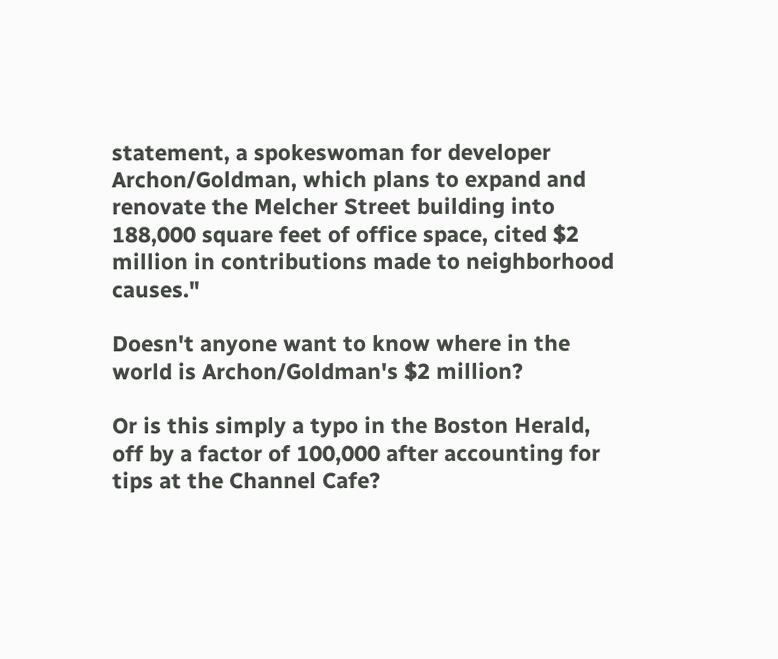statement, a spokeswoman for developer Archon/Goldman, which plans to expand and renovate the Melcher Street building into 188,000 square feet of office space, cited $2 million in contributions made to neighborhood causes."

Doesn't anyone want to know where in the world is Archon/Goldman's $2 million?

Or is this simply a typo in the Boston Herald, off by a factor of 100,000 after accounting for tips at the Channel Cafe?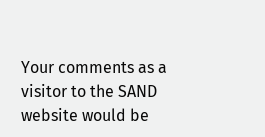Your comments as a visitor to the SAND website would be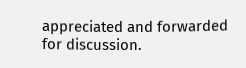appreciated and forwarded for discussion.